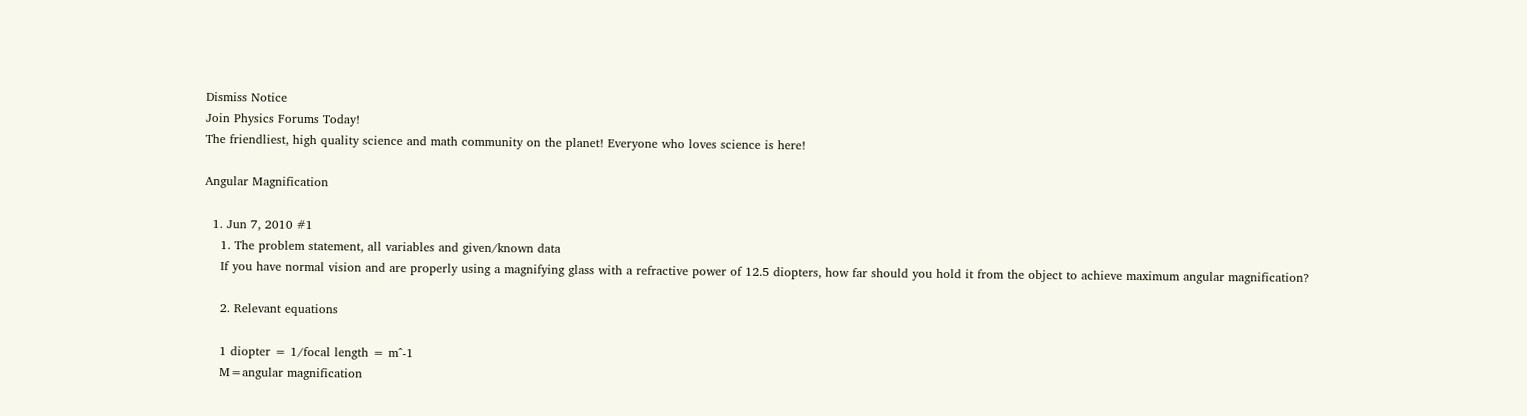Dismiss Notice
Join Physics Forums Today!
The friendliest, high quality science and math community on the planet! Everyone who loves science is here!

Angular Magnification

  1. Jun 7, 2010 #1
    1. The problem statement, all variables and given/known data
    If you have normal vision and are properly using a magnifying glass with a refractive power of 12.5 diopters, how far should you hold it from the object to achieve maximum angular magnification?

    2. Relevant equations

    1 diopter = 1/focal length = m^-1
    M=angular magnification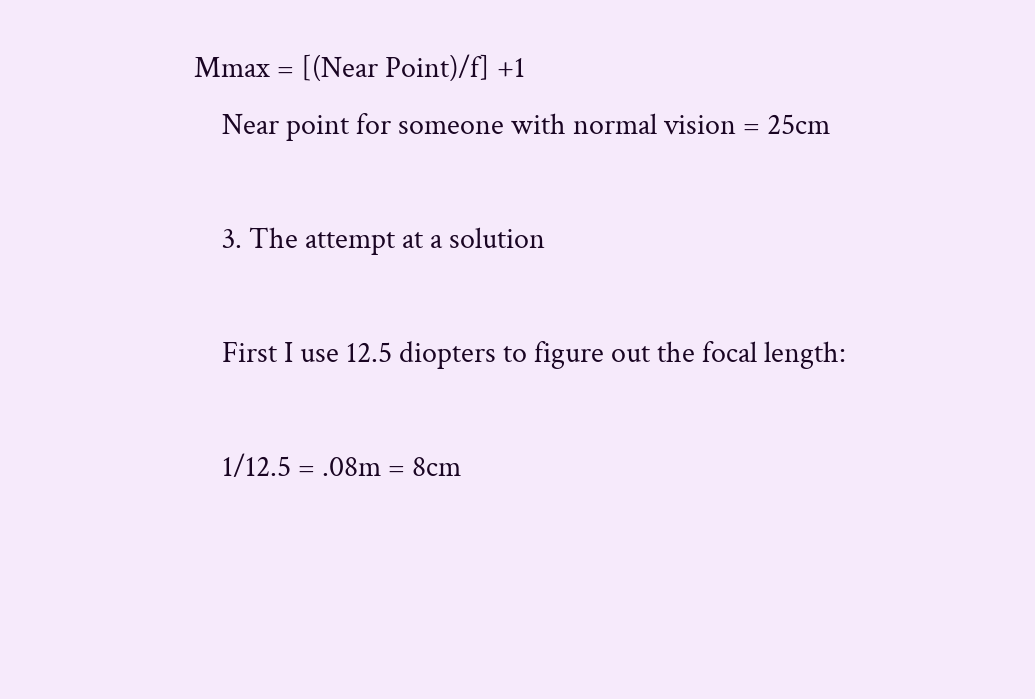Mmax = [(Near Point)/f] +1
    Near point for someone with normal vision = 25cm

    3. The attempt at a solution

    First I use 12.5 diopters to figure out the focal length:

    1/12.5 = .08m = 8cm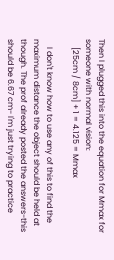Then I plugged this into the equation for Mmax for someone with normal vision:
    [25cm / 8cm] + 1 = 4.125 = Mmax

    I don't know how to use any of this to find the maximum distance the object should be held at though. The prof already posted the answers-this should be 6.67 cm- I'm just trying to practice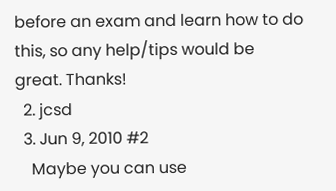before an exam and learn how to do this, so any help/tips would be great. Thanks!
  2. jcsd
  3. Jun 9, 2010 #2
    Maybe you can use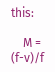this:

    M = (f-v)/f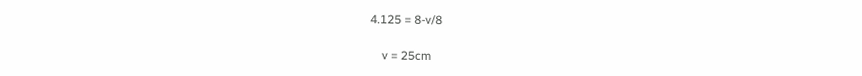4.125 = 8-v/8

    v = 25cm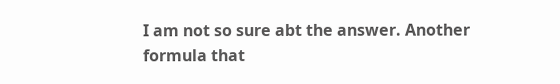I am not so sure abt the answer. Another formula that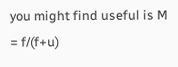you might find useful is M = f/(f+u)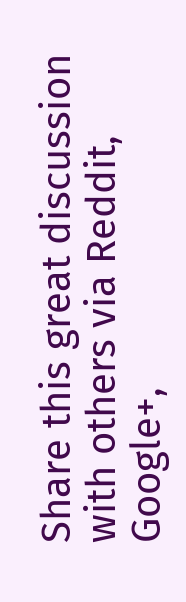Share this great discussion with others via Reddit, Google+,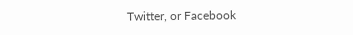Twitter, or Facebook